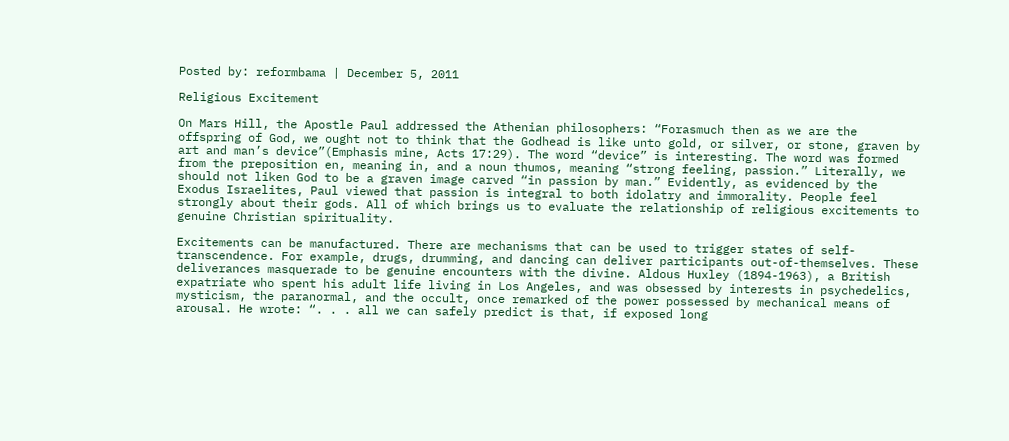Posted by: reformbama | December 5, 2011

Religious Excitement

On Mars Hill, the Apostle Paul addressed the Athenian philosophers: “Forasmuch then as we are the offspring of God, we ought not to think that the Godhead is like unto gold, or silver, or stone, graven by art and man’s device”(Emphasis mine, Acts 17:29). The word “device” is interesting. The word was formed from the preposition en, meaning in, and a noun thumos, meaning “strong feeling, passion.” Literally, we should not liken God to be a graven image carved “in passion by man.” Evidently, as evidenced by the Exodus Israelites, Paul viewed that passion is integral to both idolatry and immorality. People feel strongly about their gods. All of which brings us to evaluate the relationship of religious excitements to genuine Christian spirituality.

Excitements can be manufactured. There are mechanisms that can be used to trigger states of self-transcendence. For example, drugs, drumming, and dancing can deliver participants out-of-themselves. These deliverances masquerade to be genuine encounters with the divine. Aldous Huxley (1894-1963), a British expatriate who spent his adult life living in Los Angeles, and was obsessed by interests in psychedelics, mysticism, the paranormal, and the occult, once remarked of the power possessed by mechanical means of arousal. He wrote: “. . . all we can safely predict is that, if exposed long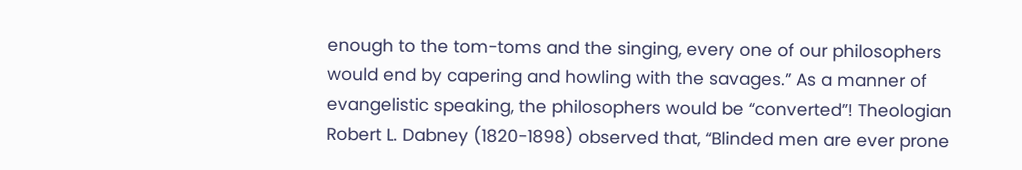enough to the tom-toms and the singing, every one of our philosophers would end by capering and howling with the savages.” As a manner of evangelistic speaking, the philosophers would be “converted”! Theologian Robert L. Dabney (1820-1898) observed that, “Blinded men are ever prone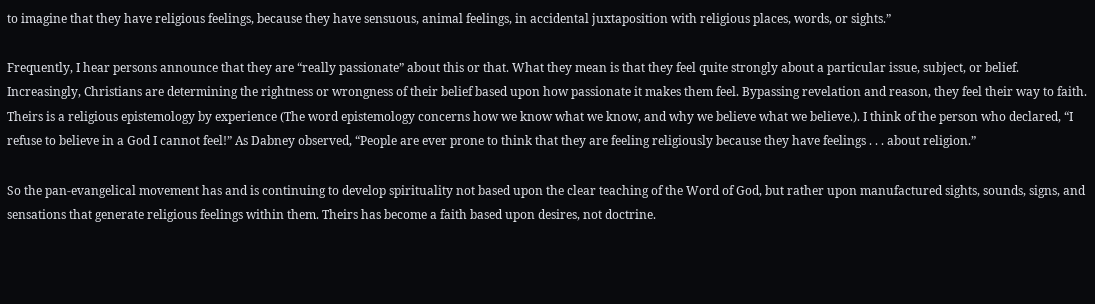to imagine that they have religious feelings, because they have sensuous, animal feelings, in accidental juxtaposition with religious places, words, or sights.”

Frequently, I hear persons announce that they are “really passionate” about this or that. What they mean is that they feel quite strongly about a particular issue, subject, or belief. Increasingly, Christians are determining the rightness or wrongness of their belief based upon how passionate it makes them feel. Bypassing revelation and reason, they feel their way to faith. Theirs is a religious epistemology by experience (The word epistemology concerns how we know what we know, and why we believe what we believe.). I think of the person who declared, “I refuse to believe in a God I cannot feel!” As Dabney observed, “People are ever prone to think that they are feeling religiously because they have feelings . . . about religion.”

So the pan-evangelical movement has and is continuing to develop spirituality not based upon the clear teaching of the Word of God, but rather upon manufactured sights, sounds, signs, and sensations that generate religious feelings within them. Theirs has become a faith based upon desires, not doctrine.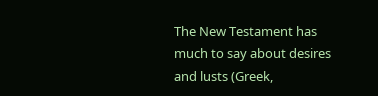The New Testament has much to say about desires and lusts (Greek,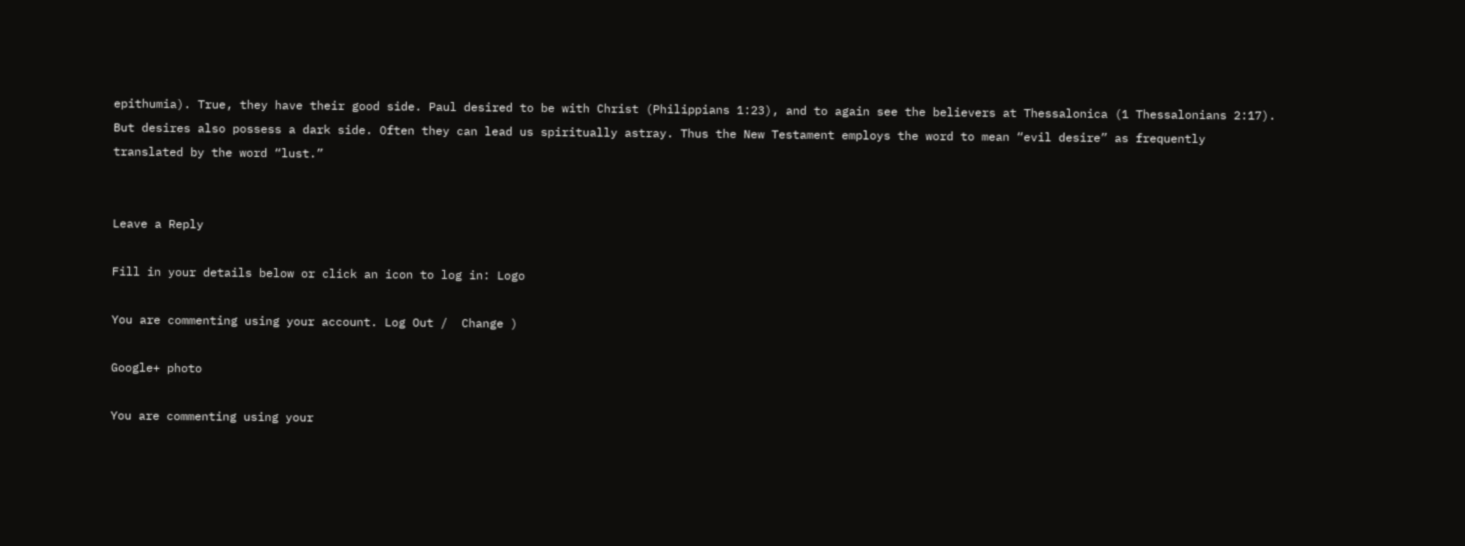epithumia). True, they have their good side. Paul desired to be with Christ (Philippians 1:23), and to again see the believers at Thessalonica (1 Thessalonians 2:17). But desires also possess a dark side. Often they can lead us spiritually astray. Thus the New Testament employs the word to mean “evil desire” as frequently translated by the word “lust.”


Leave a Reply

Fill in your details below or click an icon to log in: Logo

You are commenting using your account. Log Out /  Change )

Google+ photo

You are commenting using your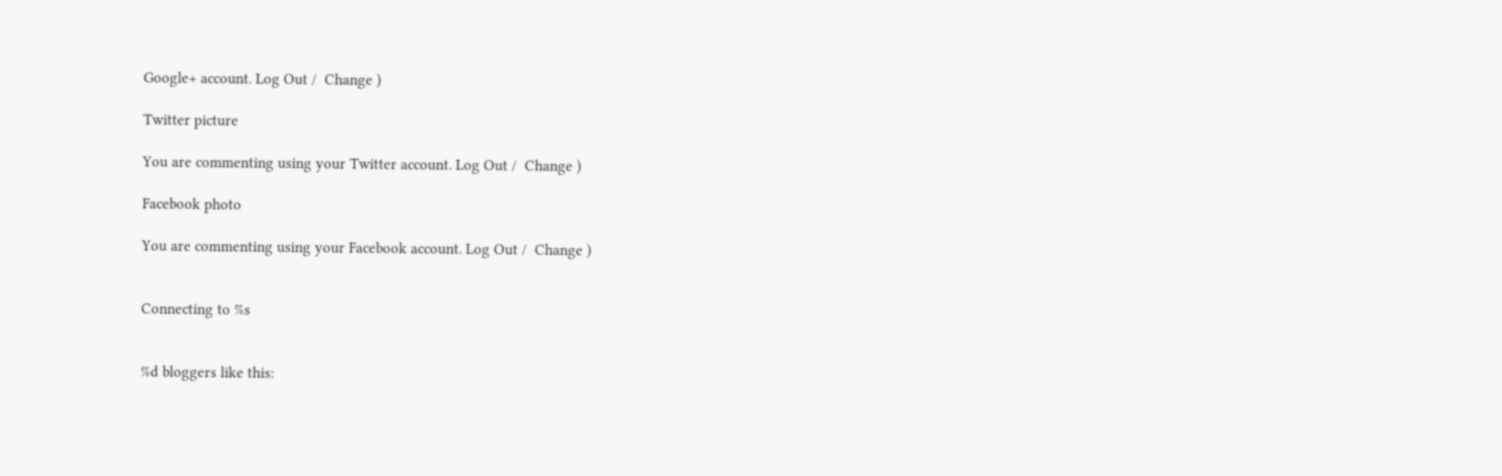Google+ account. Log Out /  Change )

Twitter picture

You are commenting using your Twitter account. Log Out /  Change )

Facebook photo

You are commenting using your Facebook account. Log Out /  Change )


Connecting to %s


%d bloggers like this: